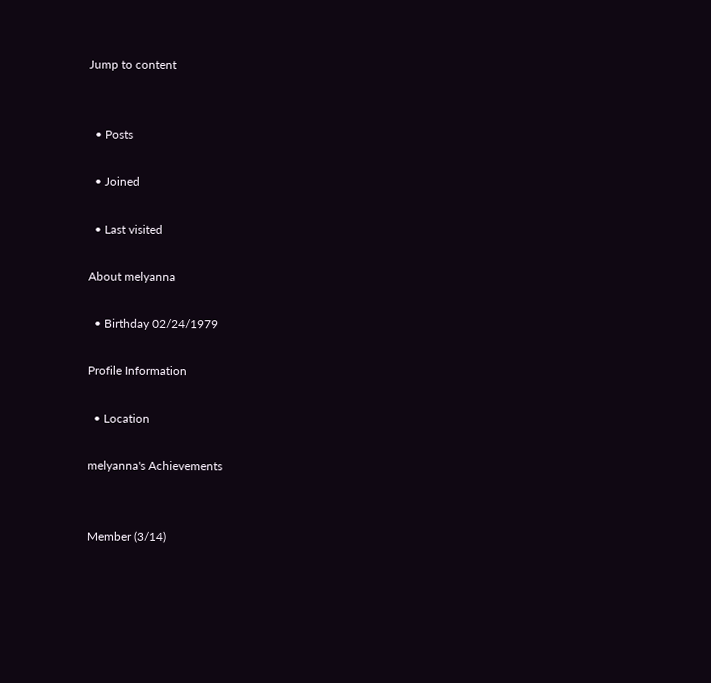Jump to content


  • Posts

  • Joined

  • Last visited

About melyanna

  • Birthday 02/24/1979

Profile Information

  • Location

melyanna's Achievements


Member (3/14)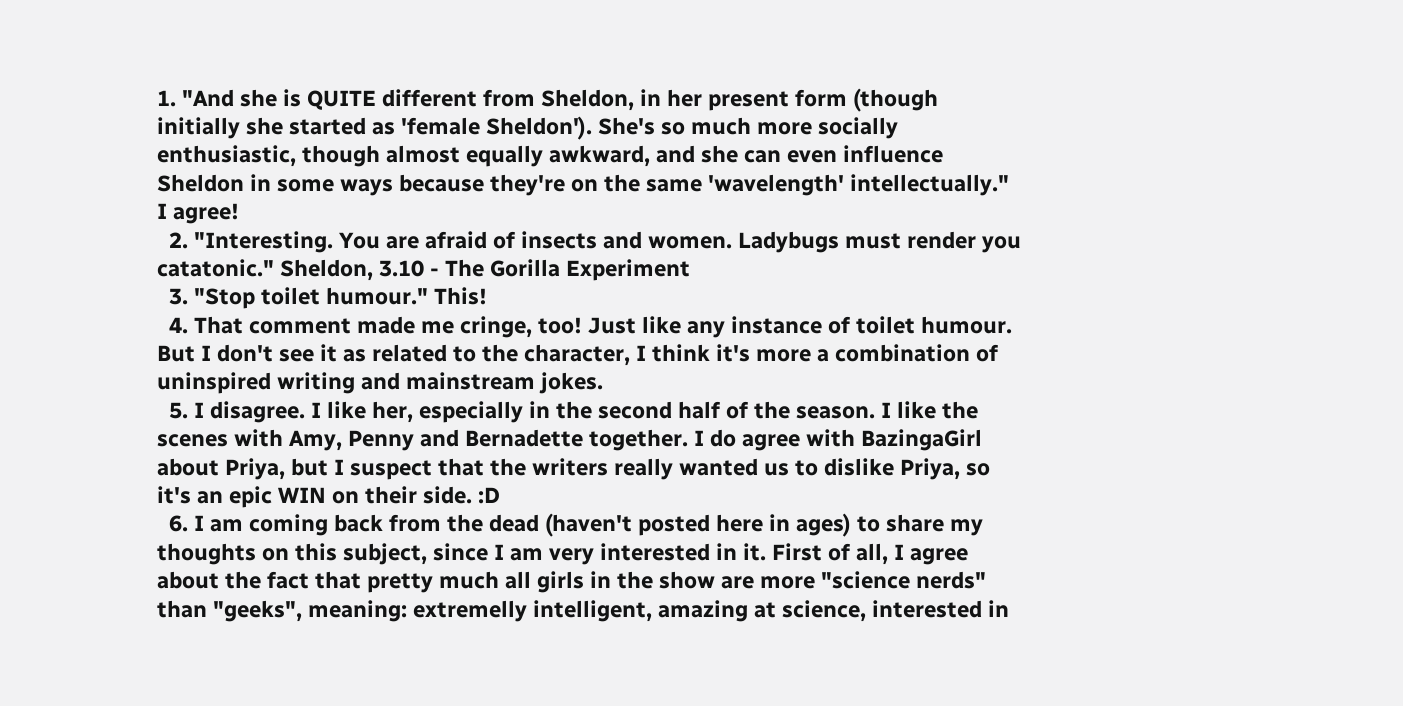1. "And she is QUITE different from Sheldon, in her present form (though initially she started as 'female Sheldon'). She's so much more socially enthusiastic, though almost equally awkward, and she can even influence Sheldon in some ways because they're on the same 'wavelength' intellectually." I agree!
  2. "Interesting. You are afraid of insects and women. Ladybugs must render you catatonic." Sheldon, 3.10 - The Gorilla Experiment
  3. "Stop toilet humour." This!
  4. That comment made me cringe, too! Just like any instance of toilet humour. But I don't see it as related to the character, I think it's more a combination of uninspired writing and mainstream jokes.
  5. I disagree. I like her, especially in the second half of the season. I like the scenes with Amy, Penny and Bernadette together. I do agree with BazingaGirl about Priya, but I suspect that the writers really wanted us to dislike Priya, so it's an epic WIN on their side. :D
  6. I am coming back from the dead (haven't posted here in ages) to share my thoughts on this subject, since I am very interested in it. First of all, I agree about the fact that pretty much all girls in the show are more "science nerds" than "geeks", meaning: extremelly intelligent, amazing at science, interested in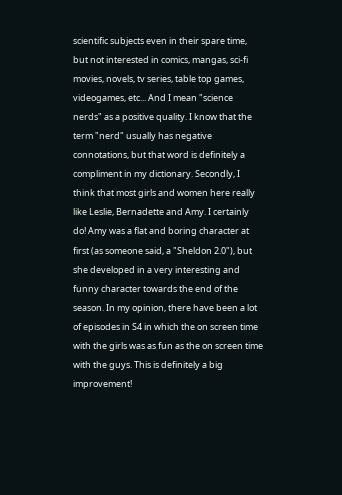scientific subjects even in their spare time, but not interested in comics, mangas, sci-fi movies, novels, tv series, table top games, videogames, etc... And I mean "science nerds" as a positive quality. I know that the term "nerd" usually has negative connotations, but that word is definitely a compliment in my dictionary. Secondly, I think that most girls and women here really like Leslie, Bernadette and Amy. I certainly do! Amy was a flat and boring character at first (as someone said, a "Sheldon 2.0"), but she developed in a very interesting and funny character towards the end of the season. In my opinion, there have been a lot of episodes in S4 in which the on screen time with the girls was as fun as the on screen time with the guys. This is definitely a big improvement!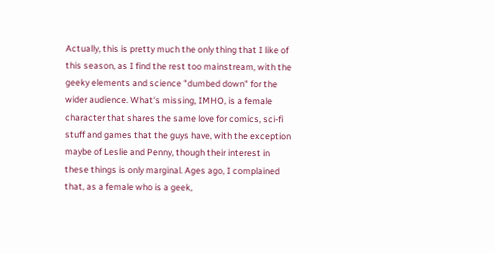Actually, this is pretty much the only thing that I like of this season, as I find the rest too mainstream, with the geeky elements and science "dumbed down" for the wider audience. What's missing, IMHO, is a female character that shares the same love for comics, sci-fi stuff and games that the guys have, with the exception maybe of Leslie and Penny, though their interest in these things is only marginal. Ages ago, I complained that, as a female who is a geek,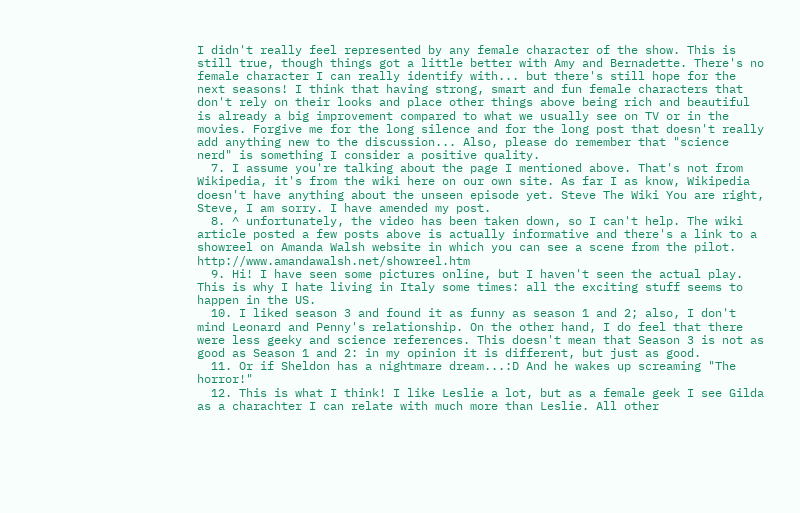I didn't really feel represented by any female character of the show. This is still true, though things got a little better with Amy and Bernadette. There's no female character I can really identify with... but there's still hope for the next seasons! I think that having strong, smart and fun female characters that don't rely on their looks and place other things above being rich and beautiful is already a big improvement compared to what we usually see on TV or in the movies. Forgive me for the long silence and for the long post that doesn't really add anything new to the discussion... Also, please do remember that "science nerd" is something I consider a positive quality.
  7. I assume you're talking about the page I mentioned above. That's not from Wikipedia, it's from the wiki here on our own site. As far I as know, Wikipedia doesn't have anything about the unseen episode yet. Steve The Wiki You are right, Steve, I am sorry. I have amended my post.
  8. ^ unfortunately, the video has been taken down, so I can't help. The wiki article posted a few posts above is actually informative and there's a link to a showreel on Amanda Walsh website in which you can see a scene from the pilot. http://www.amandawalsh.net/showreel.htm
  9. Hi! I have seen some pictures online, but I haven't seen the actual play. This is why I hate living in Italy some times: all the exciting stuff seems to happen in the US.
  10. I liked season 3 and found it as funny as season 1 and 2; also, I don't mind Leonard and Penny's relationship. On the other hand, I do feel that there were less geeky and science references. This doesn't mean that Season 3 is not as good as Season 1 and 2: in my opinion it is different, but just as good.
  11. Or if Sheldon has a nightmare dream...:D And he wakes up screaming "The horror!"
  12. This is what I think! I like Leslie a lot, but as a female geek I see Gilda as a charachter I can relate with much more than Leslie. All other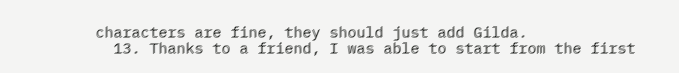characters are fine, they should just add Gilda.
  13. Thanks to a friend, I was able to start from the first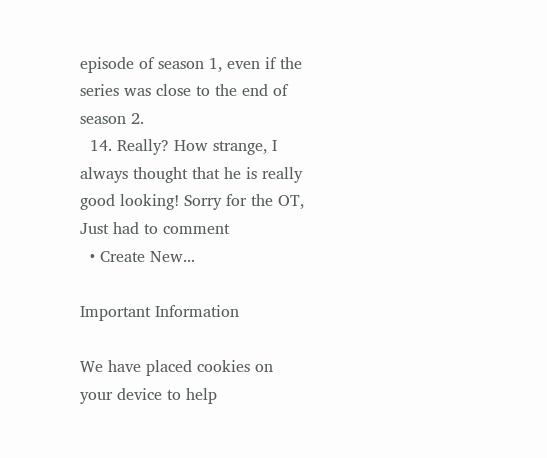episode of season 1, even if the series was close to the end of season 2.
  14. Really? How strange, I always thought that he is really good looking! Sorry for the OT, Just had to comment
  • Create New...

Important Information

We have placed cookies on your device to help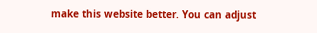make this website better. You can adjust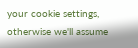your cookie settings, otherwise we'll assume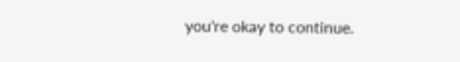you're okay to continue.